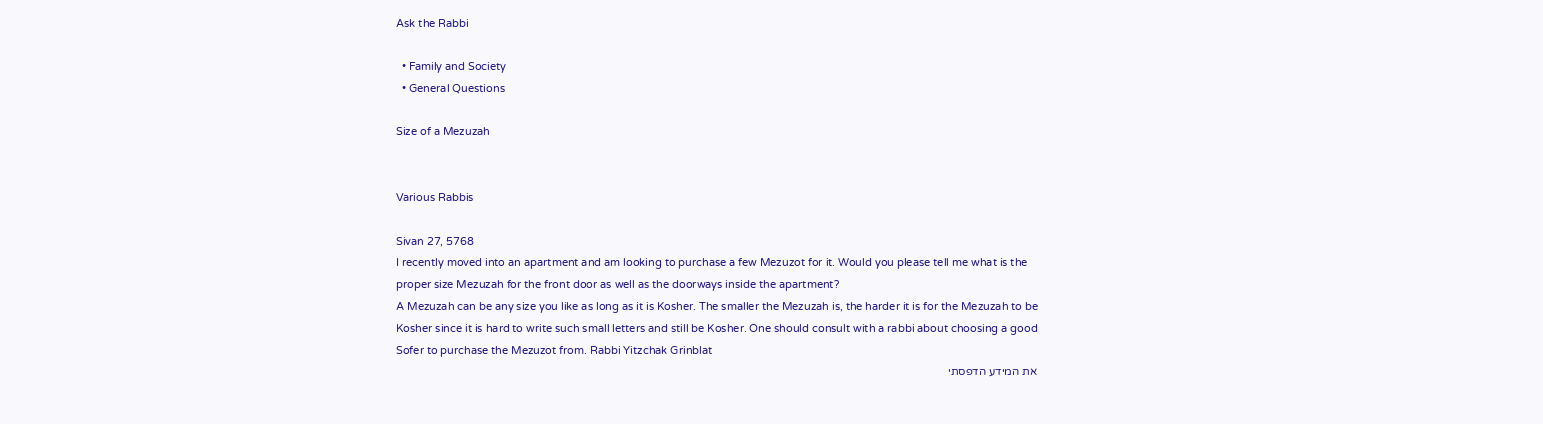Ask the Rabbi

  • Family and Society
  • General Questions

Size of a Mezuzah


Various Rabbis

Sivan 27, 5768
I recently moved into an apartment and am looking to purchase a few Mezuzot for it. Would you please tell me what is the proper size Mezuzah for the front door as well as the doorways inside the apartment?
A Mezuzah can be any size you like as long as it is Kosher. The smaller the Mezuzah is, the harder it is for the Mezuzah to be Kosher since it is hard to write such small letters and still be Kosher. One should consult with a rabbi about choosing a good Sofer to purchase the Mezuzot from. Rabbi Yitzchak Grinblat
את המידע הדפסתי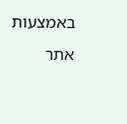באמצעות אתר